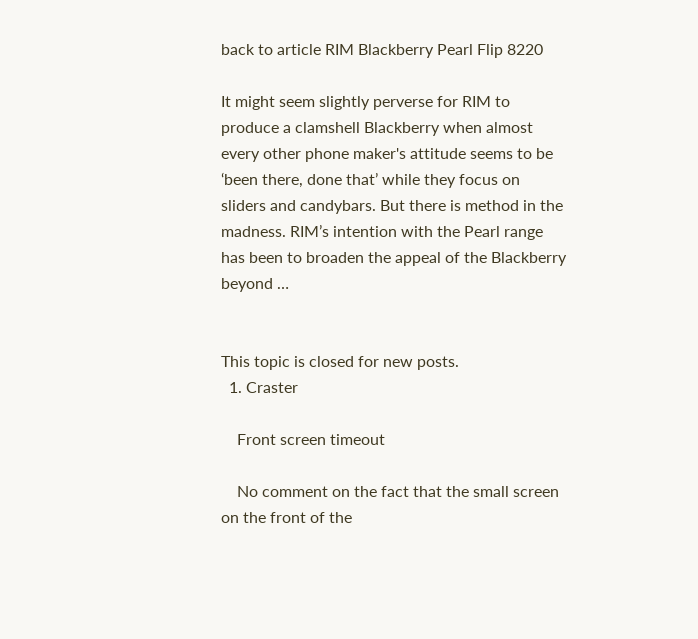back to article RIM Blackberry Pearl Flip 8220

It might seem slightly perverse for RIM to produce a clamshell Blackberry when almost every other phone maker's attitude seems to be ‘been there, done that’ while they focus on sliders and candybars. But there is method in the madness. RIM’s intention with the Pearl range has been to broaden the appeal of the Blackberry beyond …


This topic is closed for new posts.
  1. Craster

    Front screen timeout

    No comment on the fact that the small screen on the front of the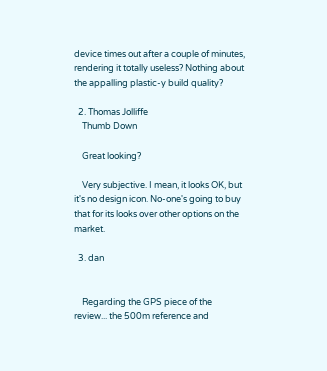device times out after a couple of minutes, rendering it totally useless? Nothing about the appalling plastic-y build quality?

  2. Thomas Jolliffe
    Thumb Down

    Great looking?

    Very subjective. I mean, it looks OK, but it's no design icon. No-one's going to buy that for its looks over other options on the market.

  3. dan


    Regarding the GPS piece of the review... the 500m reference and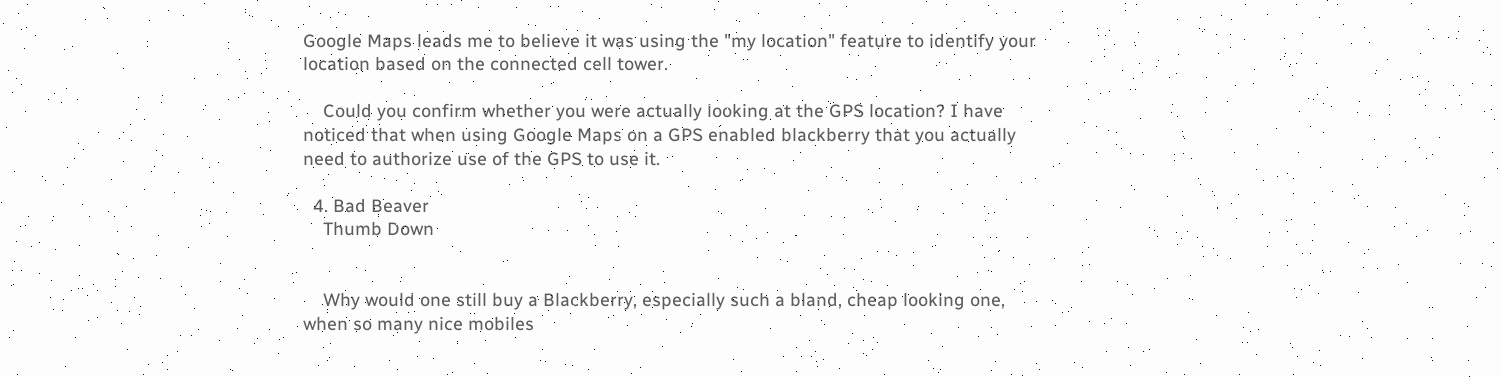Google Maps leads me to believe it was using the "my location" feature to identify your location based on the connected cell tower.

    Could you confirm whether you were actually looking at the GPS location? I have noticed that when using Google Maps on a GPS enabled blackberry that you actually need to authorize use of the GPS to use it.

  4. Bad Beaver
    Thumb Down


    Why would one still buy a Blackberry, especially such a bland, cheap looking one, when so many nice mobiles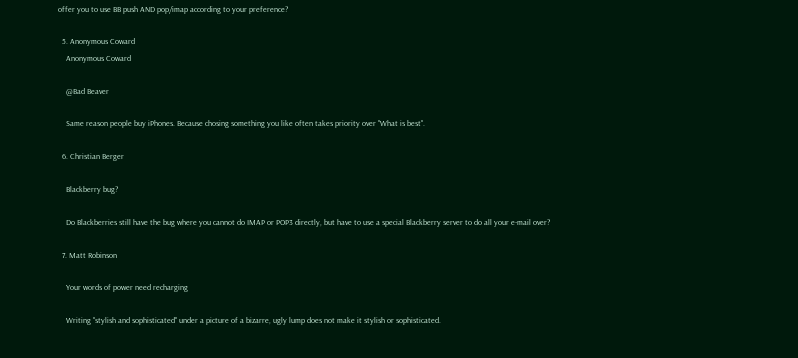offer you to use BB push AND pop/imap according to your preference?

  5. Anonymous Coward
    Anonymous Coward

    @Bad Beaver

    Same reason people buy iPhones. Because chosing something you like often takes priority over "What is best".

  6. Christian Berger

    Blackberry bug?

    Do Blackberries still have the bug where you cannot do IMAP or POP3 directly, but have to use a special Blackberry server to do all your e-mail over?

  7. Matt Robinson

    Your words of power need recharging

    Writing "stylish and sophisticated" under a picture of a bizarre, ugly lump does not make it stylish or sophisticated.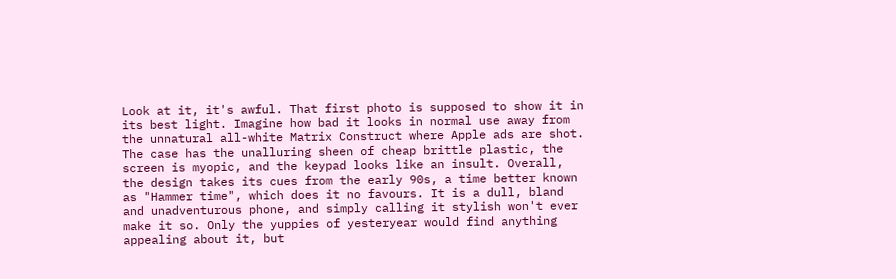Look at it, it's awful. That first photo is supposed to show it in its best light. Imagine how bad it looks in normal use away from the unnatural all-white Matrix Construct where Apple ads are shot. The case has the unalluring sheen of cheap brittle plastic, the screen is myopic, and the keypad looks like an insult. Overall, the design takes its cues from the early 90s, a time better known as "Hammer time", which does it no favours. It is a dull, bland and unadventurous phone, and simply calling it stylish won't ever make it so. Only the yuppies of yesteryear would find anything appealing about it, but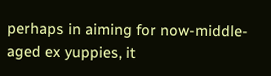perhaps in aiming for now-middle-aged ex yuppies, it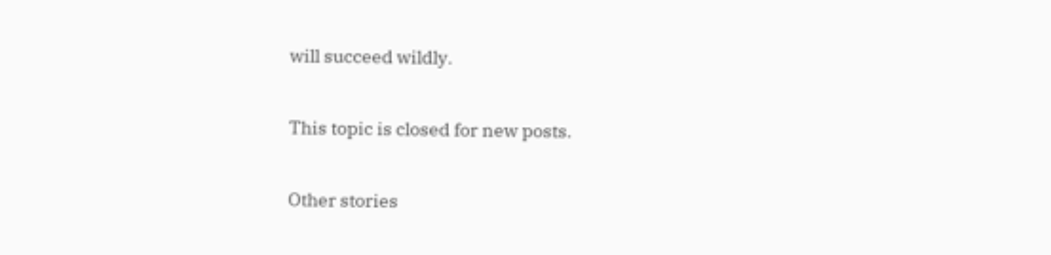will succeed wildly.

This topic is closed for new posts.

Other stories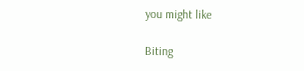you might like

Biting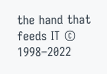the hand that feeds IT © 1998–2022